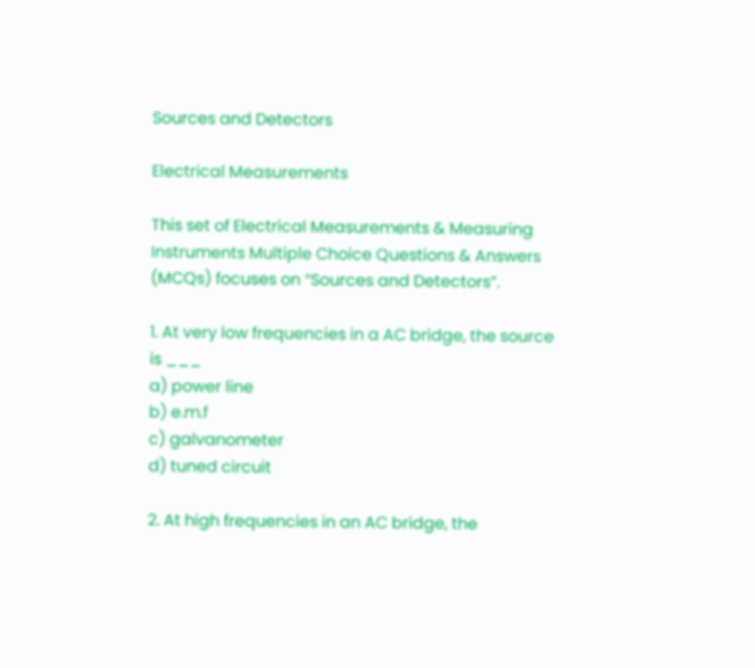Sources and Detectors

Electrical Measurements

This set of Electrical Measurements & Measuring Instruments Multiple Choice Questions & Answers (MCQs) focuses on “Sources and Detectors”.

1. At very low frequencies in a AC bridge, the source is ___
a) power line
b) e.m.f
c) galvanometer
d) tuned circuit

2. At high frequencies in an AC bridge, the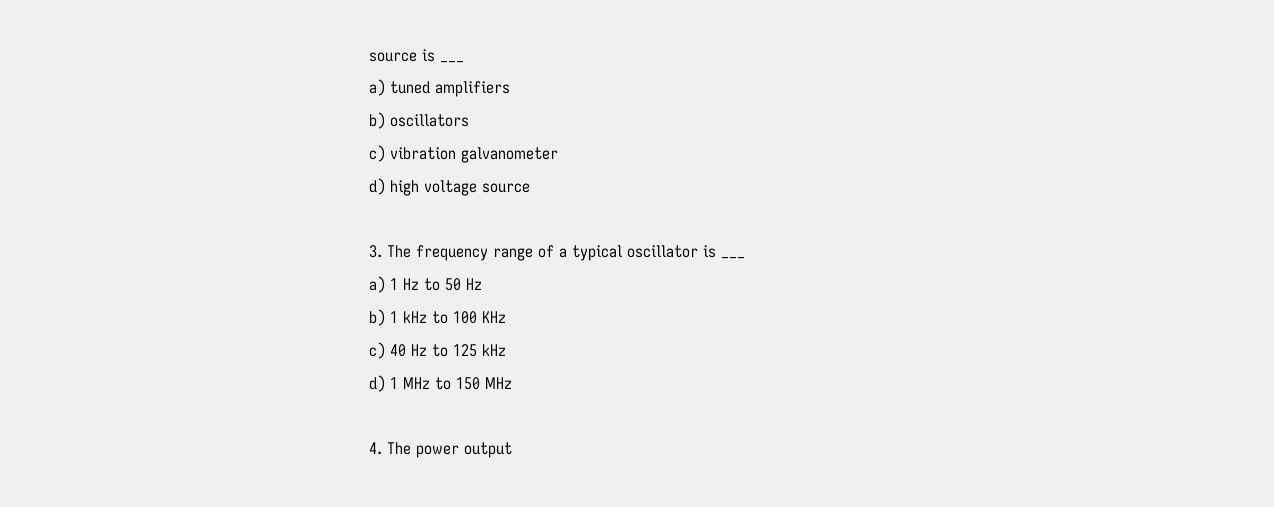source is ___
a) tuned amplifiers
b) oscillators
c) vibration galvanometer
d) high voltage source

3. The frequency range of a typical oscillator is ___
a) 1 Hz to 50 Hz
b) 1 kHz to 100 KHz
c) 40 Hz to 125 kHz
d) 1 MHz to 150 MHz

4. The power output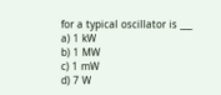for a typical oscillator is ___
a) 1 kW
b) 1 MW
c) 1 mW
d) 7 W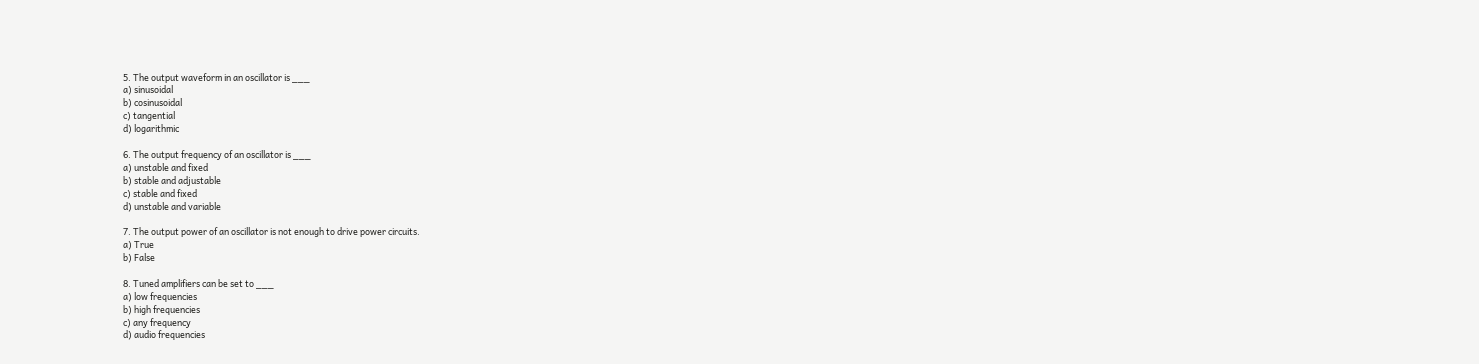5. The output waveform in an oscillator is ___
a) sinusoidal
b) cosinusoidal
c) tangential
d) logarithmic

6. The output frequency of an oscillator is ___
a) unstable and fixed
b) stable and adjustable
c) stable and fixed
d) unstable and variable

7. The output power of an oscillator is not enough to drive power circuits.
a) True
b) False

8. Tuned amplifiers can be set to ___
a) low frequencies
b) high frequencies
c) any frequency
d) audio frequencies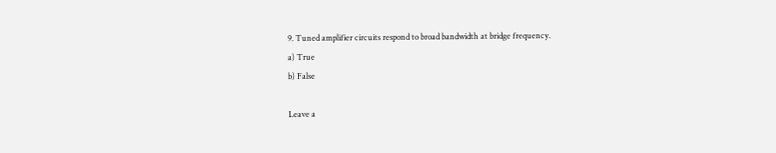9. Tuned amplifier circuits respond to broad bandwidth at bridge frequency.
a) True
b) False

Leave a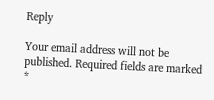Reply

Your email address will not be published. Required fields are marked *